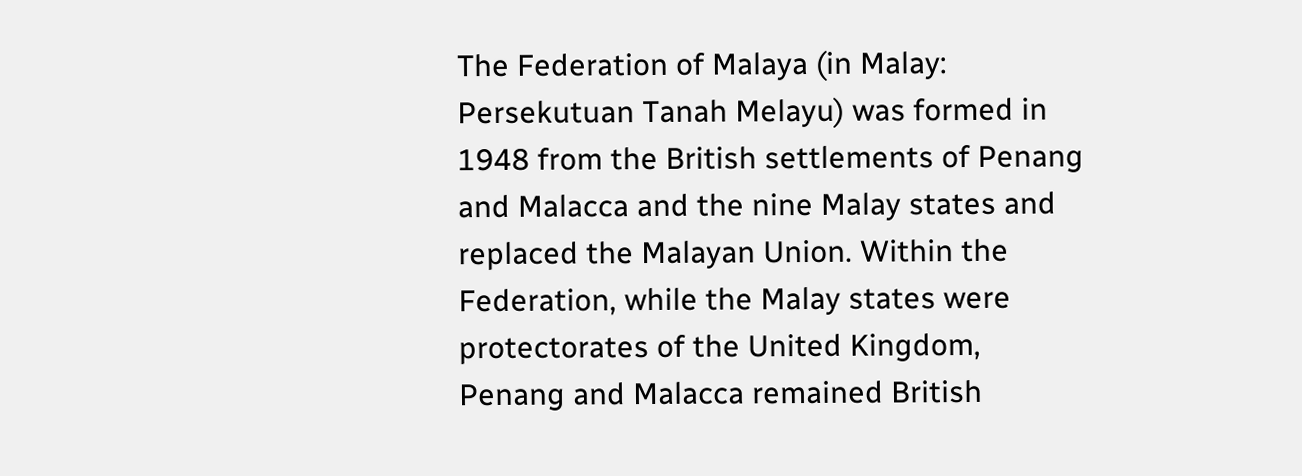The Federation of Malaya (in Malay: Persekutuan Tanah Melayu) was formed in 1948 from the British settlements of Penang and Malacca and the nine Malay states and replaced the Malayan Union. Within the Federation, while the Malay states were protectorates of the United Kingdom, Penang and Malacca remained British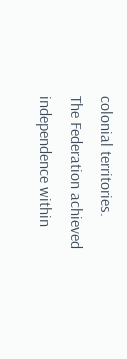colonial territories.
The Federation achieved independence within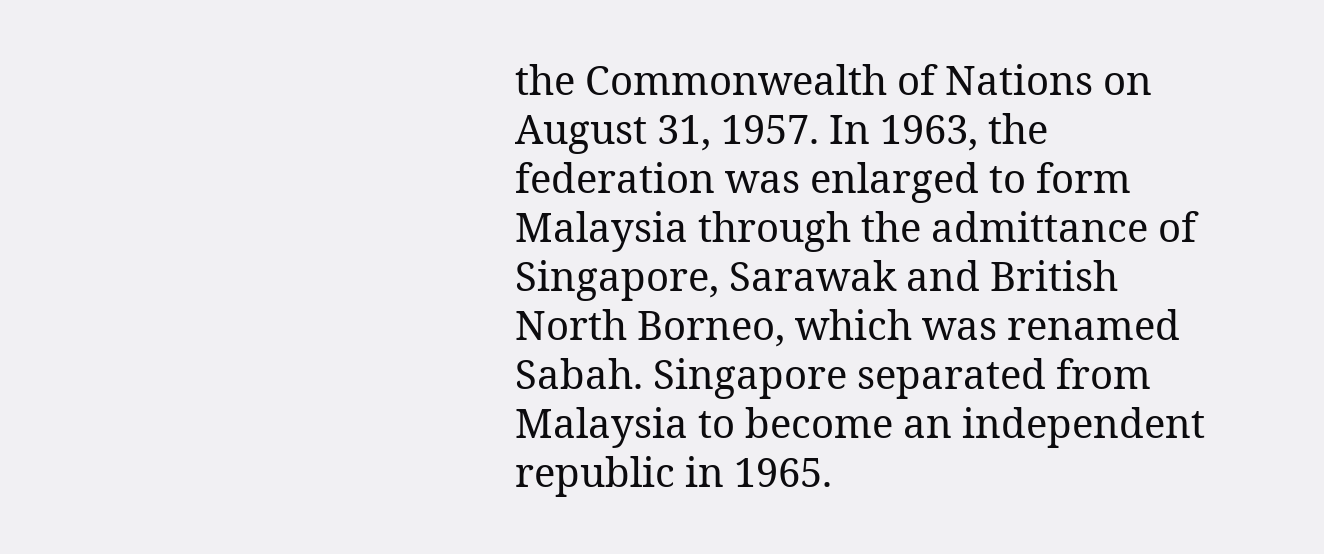the Commonwealth of Nations on August 31, 1957. In 1963, the federation was enlarged to form Malaysia through the admittance of Singapore, Sarawak and British North Borneo, which was renamed Sabah. Singapore separated from Malaysia to become an independent republic in 1965.